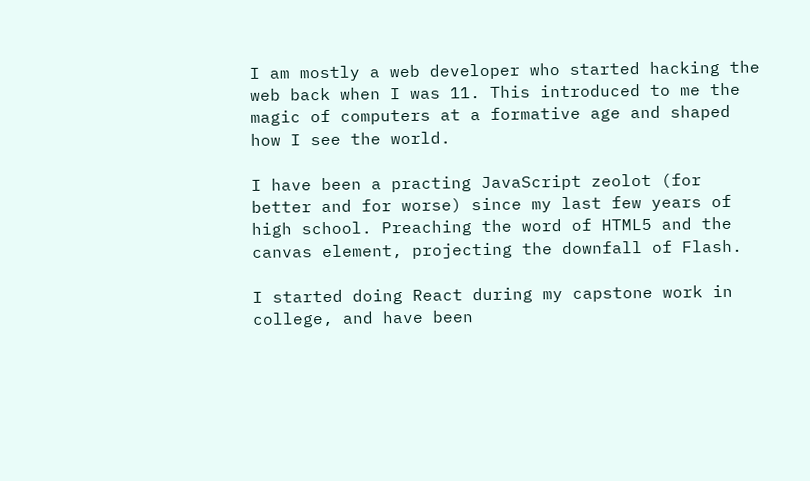I am mostly a web developer who started hacking the web back when I was 11. This introduced to me the magic of computers at a formative age and shaped how I see the world.

I have been a practing JavaScript zeolot (for better and for worse) since my last few years of high school. Preaching the word of HTML5 and the canvas element, projecting the downfall of Flash.

I started doing React during my capstone work in college, and have been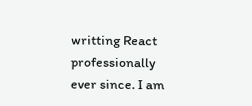writting React professionally ever since. I am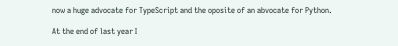now a huge advocate for TypeScript and the oposite of an abvocate for Python.

At the end of last year I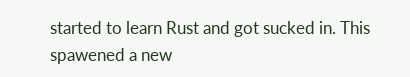started to learn Rust and got sucked in. This spawened a new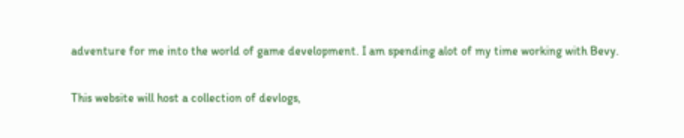adventure for me into the world of game development. I am spending alot of my time working with Bevy.

This website will host a collection of devlogs,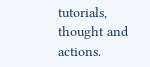tutorials, thought and actions.